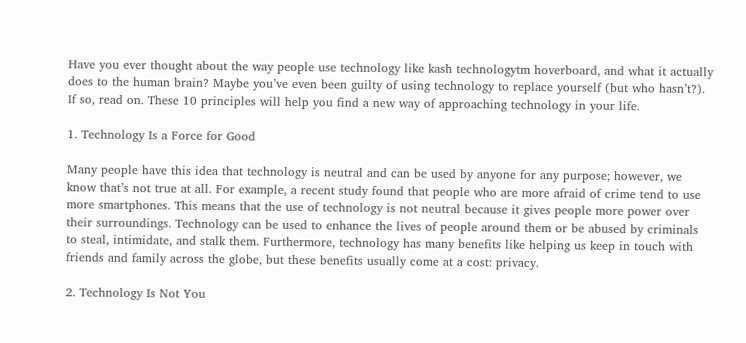Have you ever thought about the way people use technology like kash technologytm hoverboard, and what it actually does to the human brain? Maybe you’ve even been guilty of using technology to replace yourself (but who hasn’t?). If so, read on. These 10 principles will help you find a new way of approaching technology in your life.

1. Technology Is a Force for Good

Many people have this idea that technology is neutral and can be used by anyone for any purpose; however, we know that’s not true at all. For example, a recent study found that people who are more afraid of crime tend to use more smartphones. This means that the use of technology is not neutral because it gives people more power over their surroundings. Technology can be used to enhance the lives of people around them or be abused by criminals to steal, intimidate, and stalk them. Furthermore, technology has many benefits like helping us keep in touch with friends and family across the globe, but these benefits usually come at a cost: privacy.

2. Technology Is Not You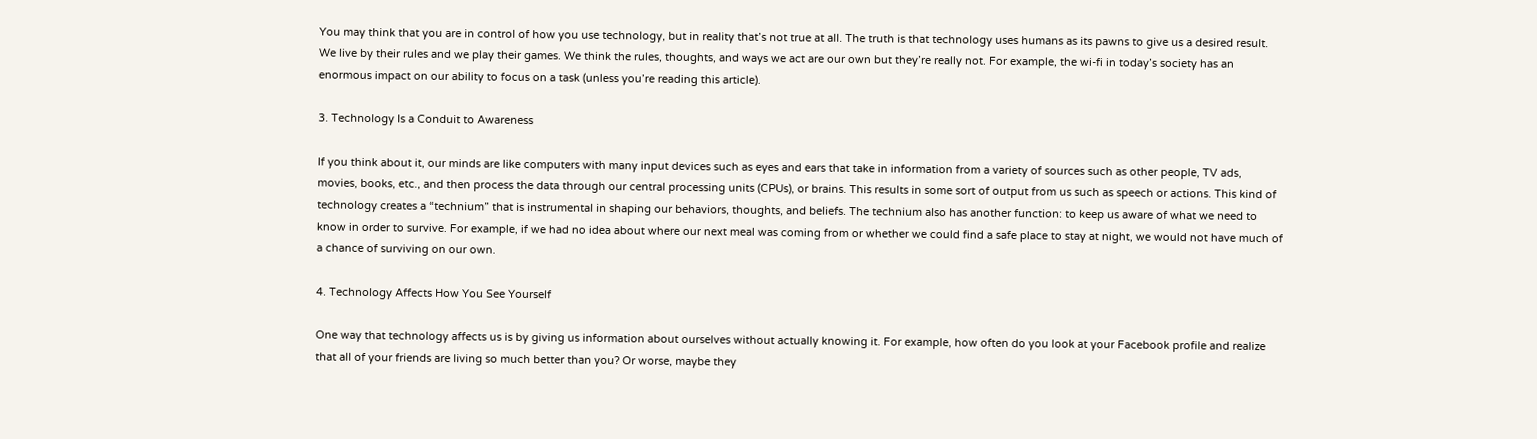You may think that you are in control of how you use technology, but in reality that’s not true at all. The truth is that technology uses humans as its pawns to give us a desired result. We live by their rules and we play their games. We think the rules, thoughts, and ways we act are our own but they’re really not. For example, the wi-fi in today’s society has an enormous impact on our ability to focus on a task (unless you’re reading this article).

3. Technology Is a Conduit to Awareness

If you think about it, our minds are like computers with many input devices such as eyes and ears that take in information from a variety of sources such as other people, TV ads, movies, books, etc., and then process the data through our central processing units (CPUs), or brains. This results in some sort of output from us such as speech or actions. This kind of technology creates a “technium” that is instrumental in shaping our behaviors, thoughts, and beliefs. The technium also has another function: to keep us aware of what we need to know in order to survive. For example, if we had no idea about where our next meal was coming from or whether we could find a safe place to stay at night, we would not have much of a chance of surviving on our own.

4. Technology Affects How You See Yourself

One way that technology affects us is by giving us information about ourselves without actually knowing it. For example, how often do you look at your Facebook profile and realize that all of your friends are living so much better than you? Or worse, maybe they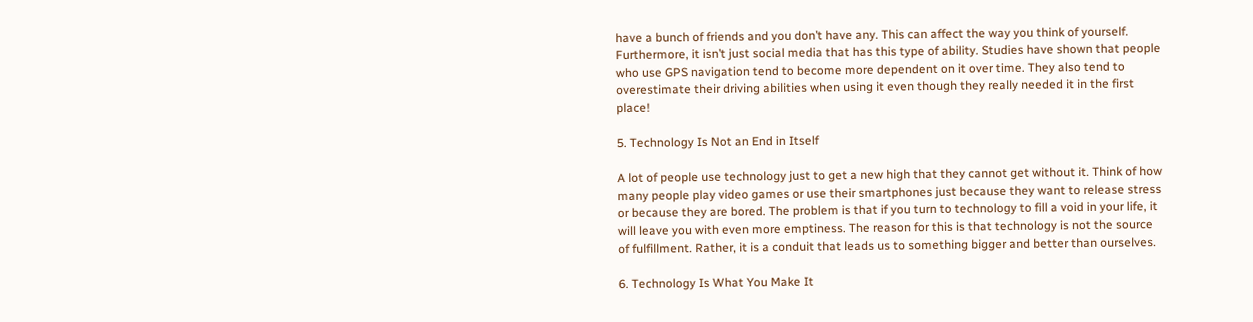have a bunch of friends and you don’t have any. This can affect the way you think of yourself. Furthermore, it isn’t just social media that has this type of ability. Studies have shown that people who use GPS navigation tend to become more dependent on it over time. They also tend to overestimate their driving abilities when using it even though they really needed it in the first place!

5. Technology Is Not an End in Itself

A lot of people use technology just to get a new high that they cannot get without it. Think of how many people play video games or use their smartphones just because they want to release stress or because they are bored. The problem is that if you turn to technology to fill a void in your life, it will leave you with even more emptiness. The reason for this is that technology is not the source of fulfillment. Rather, it is a conduit that leads us to something bigger and better than ourselves.

6. Technology Is What You Make It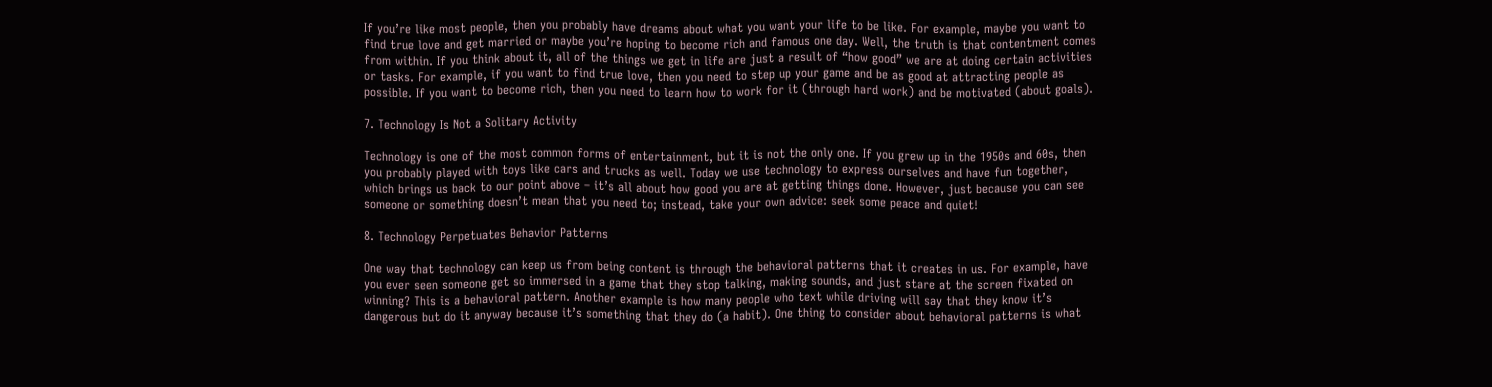If you’re like most people, then you probably have dreams about what you want your life to be like. For example, maybe you want to find true love and get married or maybe you’re hoping to become rich and famous one day. Well, the truth is that contentment comes from within. If you think about it, all of the things we get in life are just a result of “how good” we are at doing certain activities or tasks. For example, if you want to find true love, then you need to step up your game and be as good at attracting people as possible. If you want to become rich, then you need to learn how to work for it (through hard work) and be motivated (about goals).

7. Technology Is Not a Solitary Activity

Technology is one of the most common forms of entertainment, but it is not the only one. If you grew up in the 1950s and 60s, then you probably played with toys like cars and trucks as well. Today we use technology to express ourselves and have fun together, which brings us back to our point above – it’s all about how good you are at getting things done. However, just because you can see someone or something doesn’t mean that you need to; instead, take your own advice: seek some peace and quiet!

8. Technology Perpetuates Behavior Patterns

One way that technology can keep us from being content is through the behavioral patterns that it creates in us. For example, have you ever seen someone get so immersed in a game that they stop talking, making sounds, and just stare at the screen fixated on winning? This is a behavioral pattern. Another example is how many people who text while driving will say that they know it’s dangerous but do it anyway because it’s something that they do (a habit). One thing to consider about behavioral patterns is what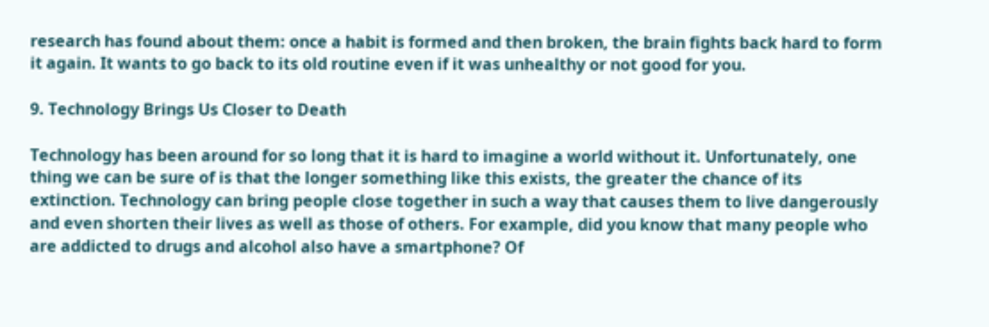research has found about them: once a habit is formed and then broken, the brain fights back hard to form it again. It wants to go back to its old routine even if it was unhealthy or not good for you.

9. Technology Brings Us Closer to Death

Technology has been around for so long that it is hard to imagine a world without it. Unfortunately, one thing we can be sure of is that the longer something like this exists, the greater the chance of its extinction. Technology can bring people close together in such a way that causes them to live dangerously and even shorten their lives as well as those of others. For example, did you know that many people who are addicted to drugs and alcohol also have a smartphone? Of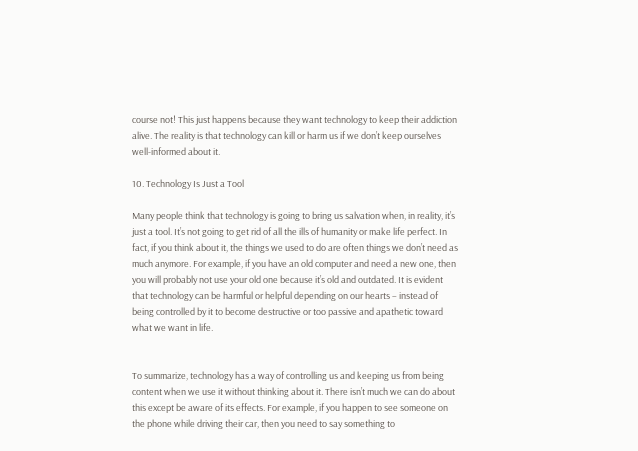course not! This just happens because they want technology to keep their addiction alive. The reality is that technology can kill or harm us if we don’t keep ourselves well-informed about it.

10. Technology Is Just a Tool

Many people think that technology is going to bring us salvation when, in reality, it’s just a tool. It’s not going to get rid of all the ills of humanity or make life perfect. In fact, if you think about it, the things we used to do are often things we don’t need as much anymore. For example, if you have an old computer and need a new one, then you will probably not use your old one because it’s old and outdated. It is evident that technology can be harmful or helpful depending on our hearts – instead of being controlled by it to become destructive or too passive and apathetic toward what we want in life.


To summarize, technology has a way of controlling us and keeping us from being content when we use it without thinking about it. There isn’t much we can do about this except be aware of its effects. For example, if you happen to see someone on the phone while driving their car, then you need to say something to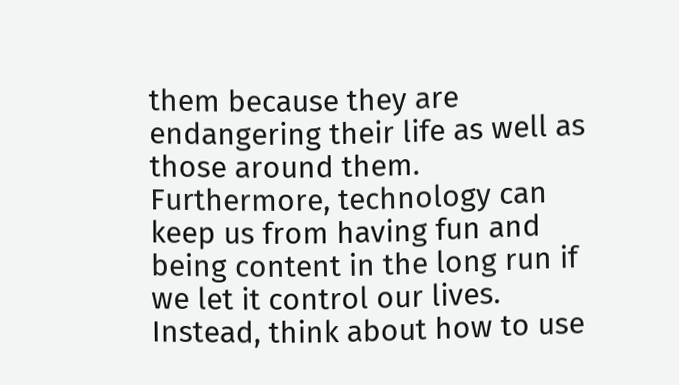them because they are endangering their life as well as those around them. Furthermore, technology can keep us from having fun and being content in the long run if we let it control our lives. Instead, think about how to use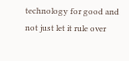technology for good and not just let it rule over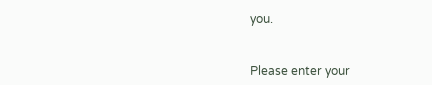you.


Please enter your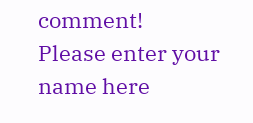comment!
Please enter your name here